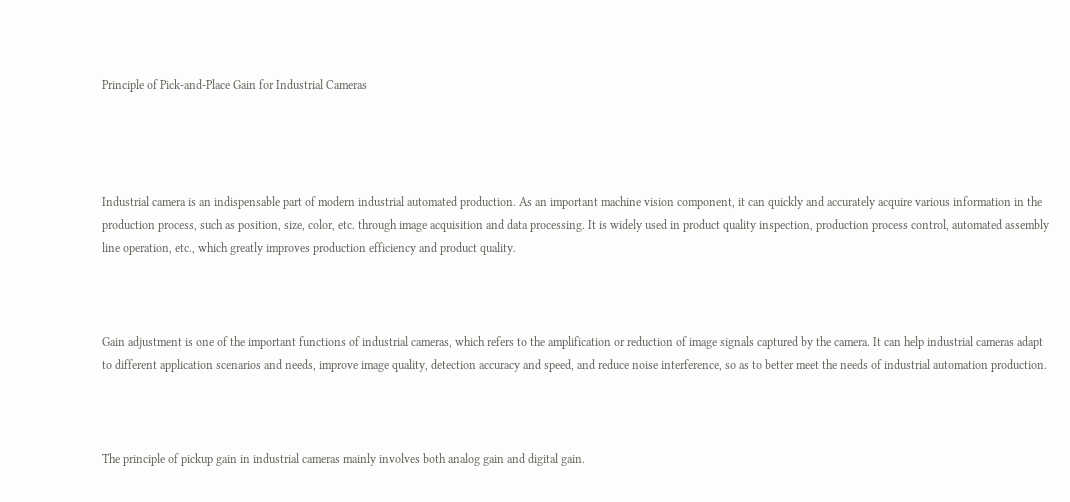Principle of Pick-and-Place Gain for Industrial Cameras




Industrial camera is an indispensable part of modern industrial automated production. As an important machine vision component, it can quickly and accurately acquire various information in the production process, such as position, size, color, etc. through image acquisition and data processing. It is widely used in product quality inspection, production process control, automated assembly line operation, etc., which greatly improves production efficiency and product quality.



Gain adjustment is one of the important functions of industrial cameras, which refers to the amplification or reduction of image signals captured by the camera. It can help industrial cameras adapt to different application scenarios and needs, improve image quality, detection accuracy and speed, and reduce noise interference, so as to better meet the needs of industrial automation production.



The principle of pickup gain in industrial cameras mainly involves both analog gain and digital gain.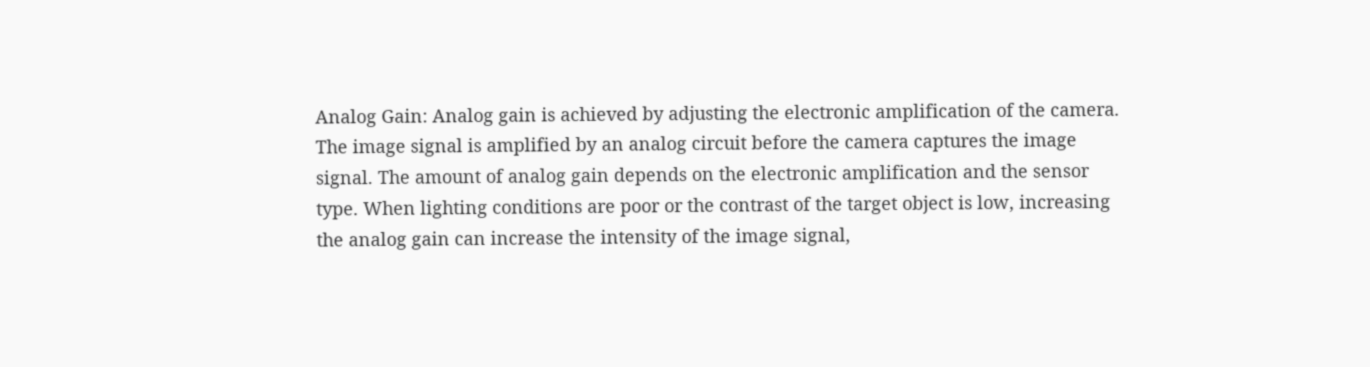Analog Gain: Analog gain is achieved by adjusting the electronic amplification of the camera. The image signal is amplified by an analog circuit before the camera captures the image signal. The amount of analog gain depends on the electronic amplification and the sensor type. When lighting conditions are poor or the contrast of the target object is low, increasing the analog gain can increase the intensity of the image signal,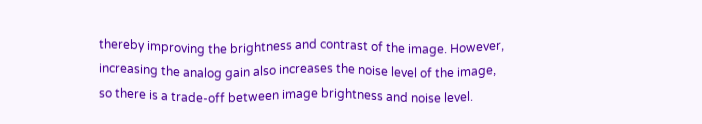thereby improving the brightness and contrast of the image. However, increasing the analog gain also increases the noise level of the image, so there is a trade-off between image brightness and noise level.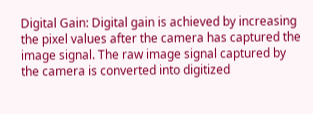Digital Gain: Digital gain is achieved by increasing the pixel values after the camera has captured the image signal. The raw image signal captured by the camera is converted into digitized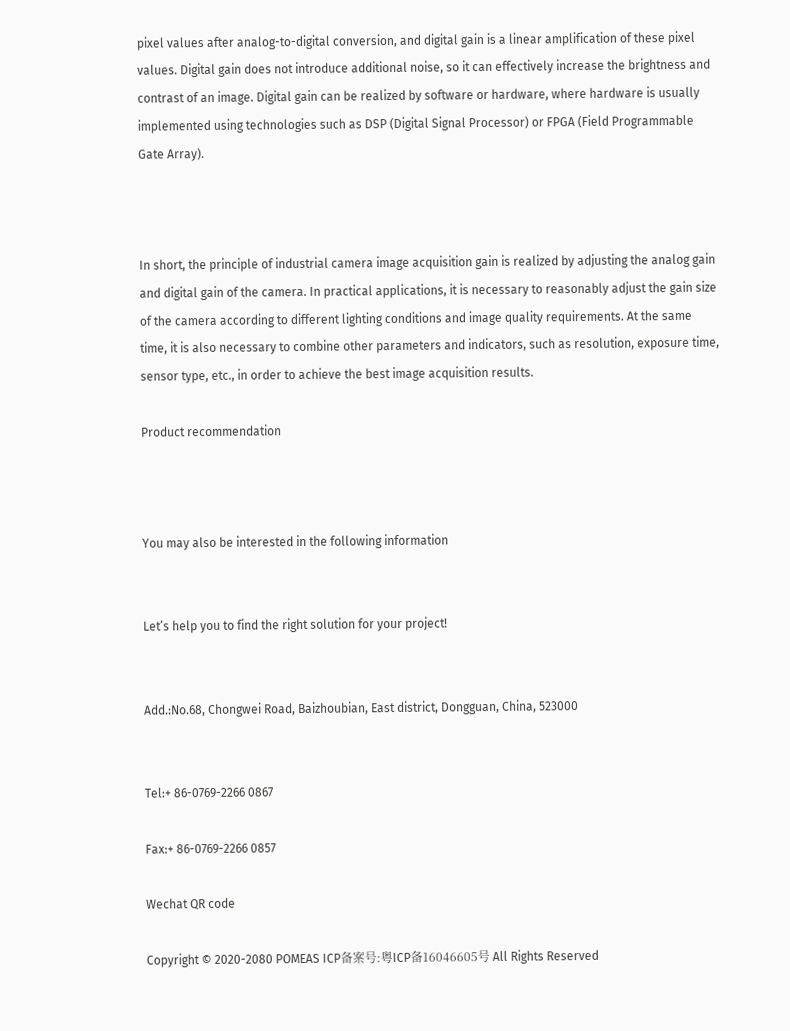pixel values after analog-to-digital conversion, and digital gain is a linear amplification of these pixel values. Digital gain does not introduce additional noise, so it can effectively increase the brightness and contrast of an image. Digital gain can be realized by software or hardware, where hardware is usually implemented using technologies such as DSP (Digital Signal Processor) or FPGA (Field Programmable Gate Array).



In short, the principle of industrial camera image acquisition gain is realized by adjusting the analog gain and digital gain of the camera. In practical applications, it is necessary to reasonably adjust the gain size of the camera according to different lighting conditions and image quality requirements. At the same time, it is also necessary to combine other parameters and indicators, such as resolution, exposure time, sensor type, etc., in order to achieve the best image acquisition results.

Product recommendation



You may also be interested in the following information


Let’s help you to find the right solution for your project!


Add.:No.68, Chongwei Road, Baizhoubian, East district, Dongguan, China, 523000


Tel:+ 86-0769-2266 0867

Fax:+ 86-0769-2266 0857

Wechat QR code

Copyright © 2020-2080 POMEAS ICP备案号:粤ICP备16046605号 All Rights Reserved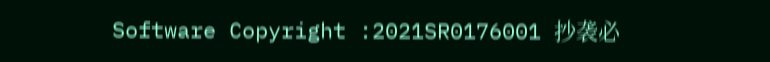Software Copyright :2021SR0176001 抄袭必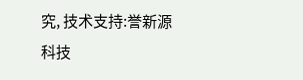究, 技术支持:誉新源科技